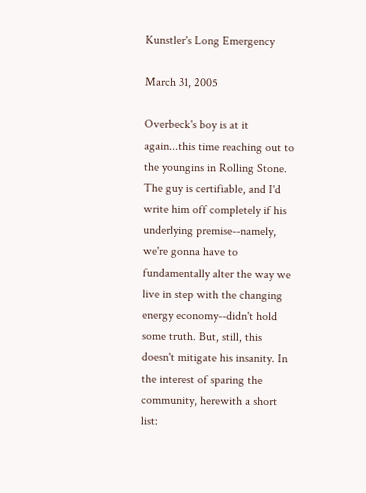Kunstler's Long Emergency

March 31, 2005

Overbeck's boy is at it again...this time reaching out to the youngins in Rolling Stone. The guy is certifiable, and I'd write him off completely if his underlying premise--namely, we're gonna have to fundamentally alter the way we live in step with the changing energy economy--didn't hold some truth. But, still, this doesn't mitigate his insanity. In the interest of sparing the community, herewith a short list: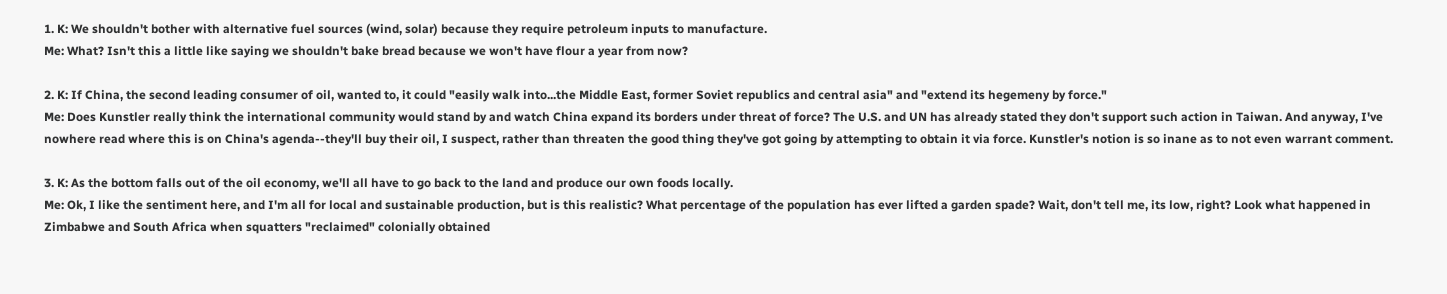1. K: We shouldn't bother with alternative fuel sources (wind, solar) because they require petroleum inputs to manufacture.
Me: What? Isn't this a little like saying we shouldn't bake bread because we won't have flour a year from now?

2. K: If China, the second leading consumer of oil, wanted to, it could "easily walk into...the Middle East, former Soviet republics and central asia" and "extend its hegemeny by force."
Me: Does Kunstler really think the international community would stand by and watch China expand its borders under threat of force? The U.S. and UN has already stated they don't support such action in Taiwan. And anyway, I've nowhere read where this is on China's agenda--they'll buy their oil, I suspect, rather than threaten the good thing they've got going by attempting to obtain it via force. Kunstler's notion is so inane as to not even warrant comment.

3. K: As the bottom falls out of the oil economy, we'll all have to go back to the land and produce our own foods locally.
Me: Ok, I like the sentiment here, and I'm all for local and sustainable production, but is this realistic? What percentage of the population has ever lifted a garden spade? Wait, don't tell me, its low, right? Look what happened in Zimbabwe and South Africa when squatters "reclaimed" colonially obtained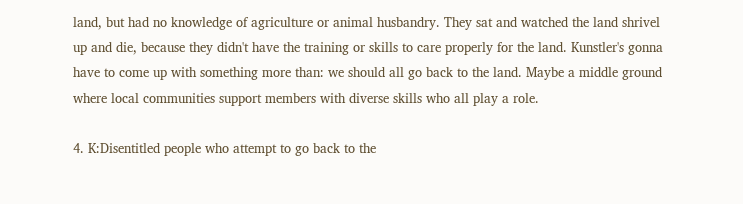land, but had no knowledge of agriculture or animal husbandry. They sat and watched the land shrivel up and die, because they didn't have the training or skills to care properly for the land. Kunstler's gonna have to come up with something more than: we should all go back to the land. Maybe a middle ground where local communities support members with diverse skills who all play a role.

4. K:Disentitled people who attempt to go back to the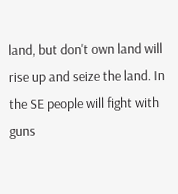land, but don't own land will rise up and seize the land. In the SE people will fight with guns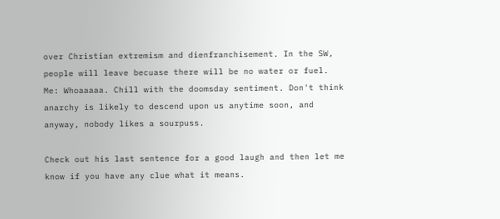over Christian extremism and dienfranchisement. In the SW, people will leave becuase there will be no water or fuel.
Me: Whoaaaaa. Chill with the doomsday sentiment. Don't think anarchy is likely to descend upon us anytime soon, and anyway, nobody likes a sourpuss.

Check out his last sentence for a good laugh and then let me know if you have any clue what it means.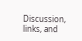Discussion, links, and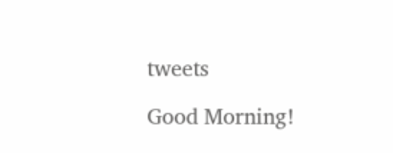tweets

Good Morning!